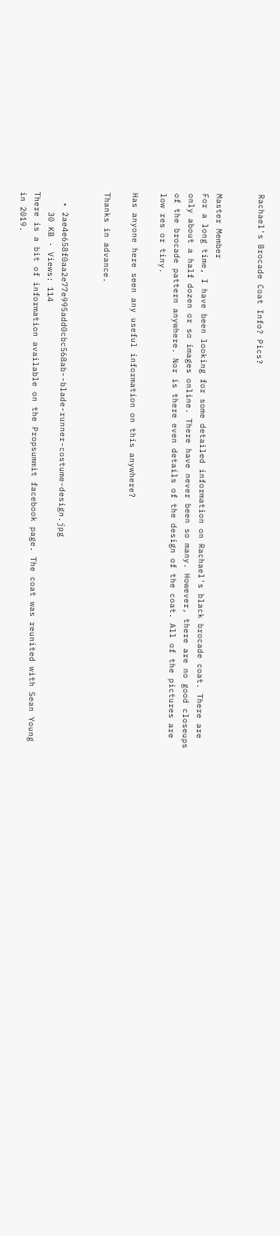Rachael's Brocade Coat Info? Pics?


Master Member
For a long time, I have been looking for some detailed information on Rachael's black brocade coat. There are only about a half dozen or so images online. There have never been so many. However, there are no good closeups of the brocade pattern anywhere. Nor is there even details of the design of the coat. All of the pictures are low res or tiny.

Has anyone here seen any useful information on this anywhere?

Thanks in advance.


  • 2ae4e658f0aa2e77e995add0cbc568ab--blade-runner-costume-design.jpg
    30 KB · Views: 114
There is a bit of information available on the Propsummit facebook page. The coat was reunited with Sean Young in 2019.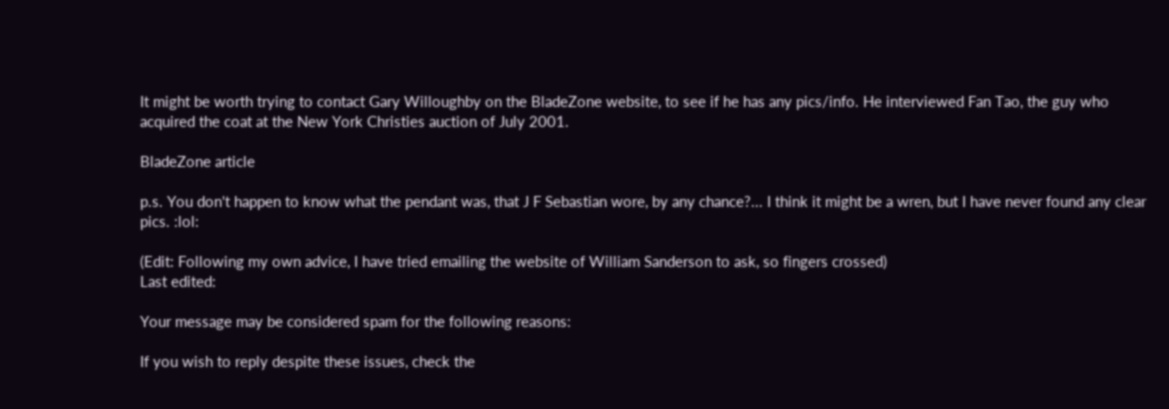It might be worth trying to contact Gary Willoughby on the BladeZone website, to see if he has any pics/info. He interviewed Fan Tao, the guy who acquired the coat at the New York Christies auction of July 2001.

BladeZone article

p.s. You don't happen to know what the pendant was, that J F Sebastian wore, by any chance?... I think it might be a wren, but I have never found any clear pics. :lol:

(Edit: Following my own advice, I have tried emailing the website of William Sanderson to ask, so fingers crossed)
Last edited:

Your message may be considered spam for the following reasons:

If you wish to reply despite these issues, check the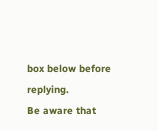box below before replying.
Be aware that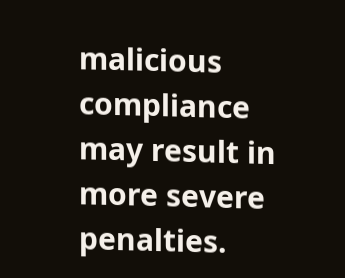malicious compliance may result in more severe penalties.